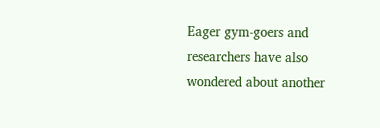Eager gym-goers and researchers have also wondered about another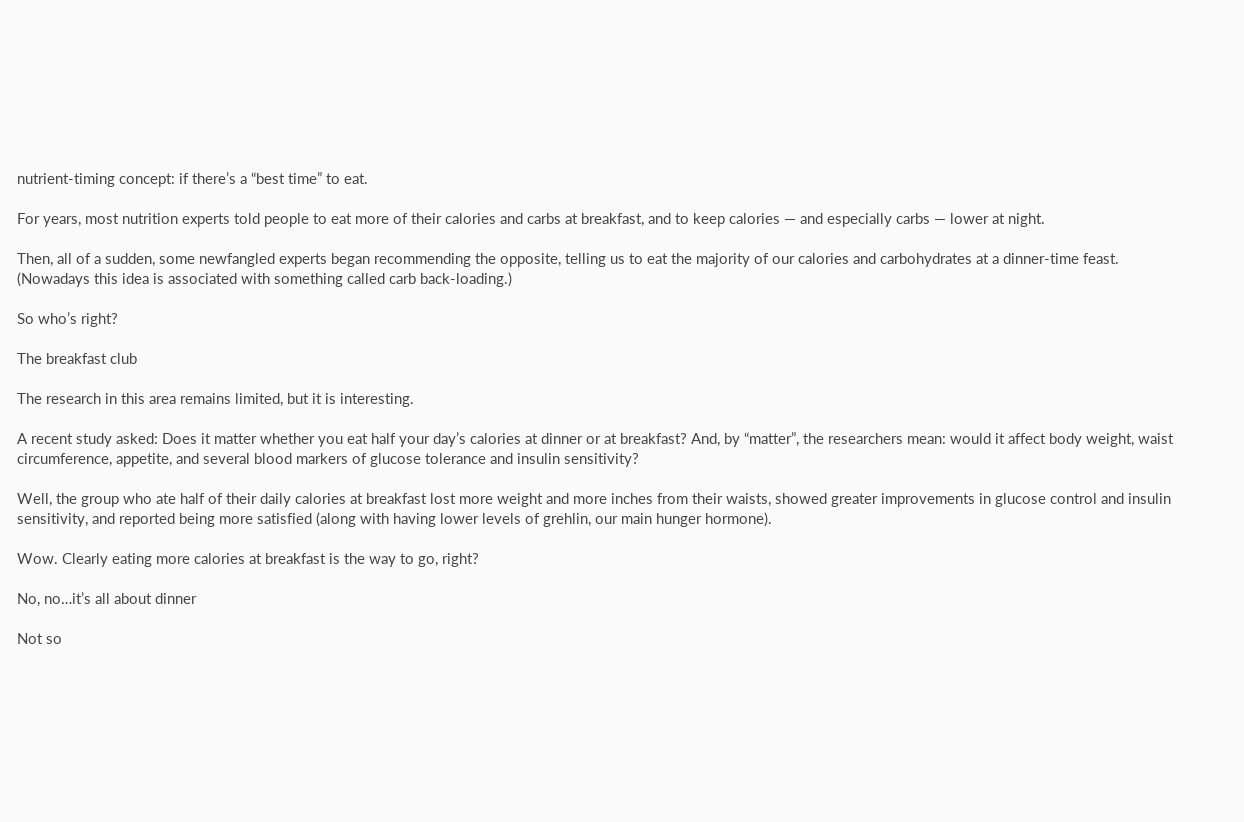nutrient-timing concept: if there’s a “best time” to eat.

For years, most nutrition experts told people to eat more of their calories and carbs at breakfast, and to keep calories — and especially carbs — lower at night.

Then, all of a sudden, some newfangled experts began recommending the opposite, telling us to eat the majority of our calories and carbohydrates at a dinner-time feast. (Nowadays this idea is associated with something called carb back-loading.)

So who’s right?

The breakfast club

The research in this area remains limited, but it is interesting.

A recent study asked: Does it matter whether you eat half your day’s calories at dinner or at breakfast? And, by “matter”, the researchers mean: would it affect body weight, waist circumference, appetite, and several blood markers of glucose tolerance and insulin sensitivity?

Well, the group who ate half of their daily calories at breakfast lost more weight and more inches from their waists, showed greater improvements in glucose control and insulin sensitivity, and reported being more satisfied (along with having lower levels of grehlin, our main hunger hormone).

Wow. Clearly eating more calories at breakfast is the way to go, right?

No, no…it’s all about dinner

Not so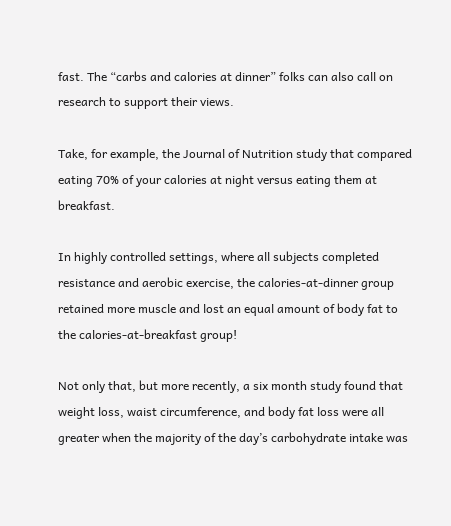fast. The “carbs and calories at dinner” folks can also call on research to support their views.

Take, for example, the Journal of Nutrition study that compared eating 70% of your calories at night versus eating them at breakfast.

In highly controlled settings, where all subjects completed resistance and aerobic exercise, the calories-at-dinner group retained more muscle and lost an equal amount of body fat to the calories-at-breakfast group!

Not only that, but more recently, a six month study found that weight loss, waist circumference, and body fat loss were all greater when the majority of the day’s carbohydrate intake was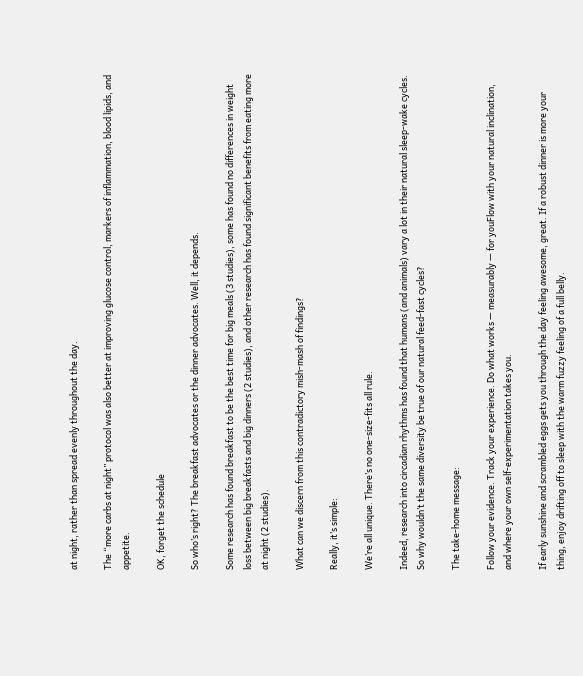at night, rather than spread evenly throughout the day.

The “more carbs at night” protocol was also better at improving glucose control, markers of inflammation, blood lipids, and appetite.

OK, forget the schedule

So who’s right? The breakfast advocates or the dinner advocates. Well, it depends.

Some research has found breakfast to be the best time for big meals (3 studies), some has found no differences in weight loss between big breakfasts and big dinners (2 studies), and other research has found significant benefits from eating more at night (2 studies).

What can we discern from this contradictory mish-mash of findings?

Really, it’s simple:

We’re all unique. There’s no one-size-fits all rule.

Indeed, research into circadian rhythms has found that humans (and animals) vary a lot in their natural sleep-wake cycles. So why wouldn’t the same diversity be true of our natural feed-fast cycles?

The take-home message:

Follow your evidence. Track your experience. Do what works — measurably — for youFlow with your natural inclination, and where your own self-experimentation takes you.

If early sunshine and scrambled eggs gets you through the day feeling awesome, great. If a robust dinner is more your thing, enjoy drifting off to sleep with the warm fuzzy feeling of a full belly.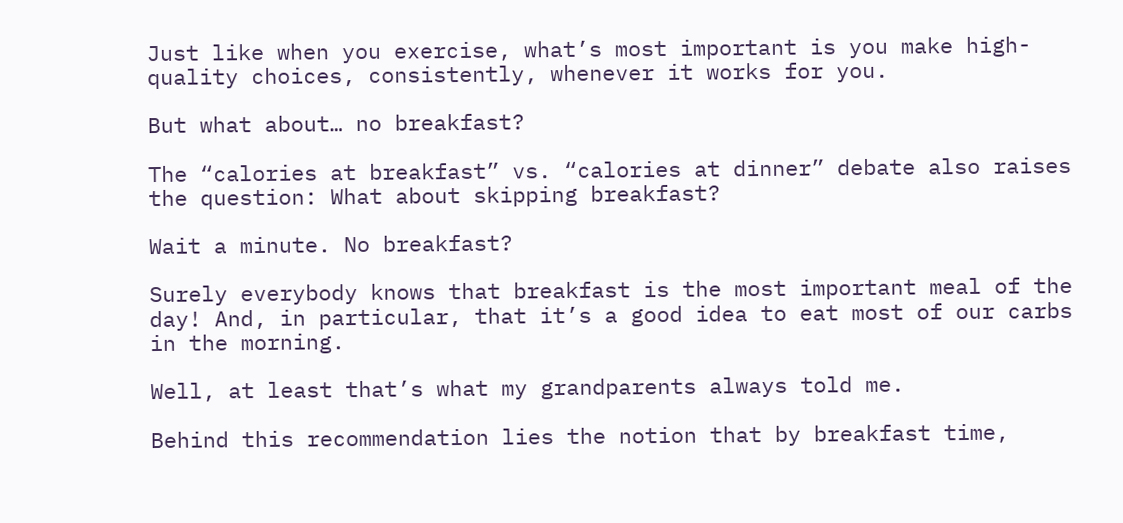Just like when you exercise, what’s most important is you make high-quality choices, consistently, whenever it works for you.

But what about… no breakfast?

The “calories at breakfast” vs. “calories at dinner” debate also raises the question: What about skipping breakfast?

Wait a minute. No breakfast?

Surely everybody knows that breakfast is the most important meal of the day! And, in particular, that it’s a good idea to eat most of our carbs in the morning.

Well, at least that’s what my grandparents always told me.

Behind this recommendation lies the notion that by breakfast time,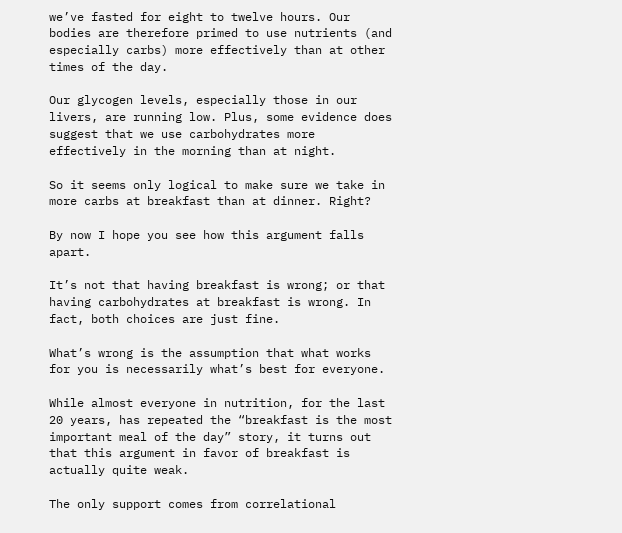we’ve fasted for eight to twelve hours. Our bodies are therefore primed to use nutrients (and especially carbs) more effectively than at other times of the day.

Our glycogen levels, especially those in our livers, are running low. Plus, some evidence does suggest that we use carbohydrates more effectively in the morning than at night.

So it seems only logical to make sure we take in more carbs at breakfast than at dinner. Right?

By now I hope you see how this argument falls apart.

It’s not that having breakfast is wrong; or that having carbohydrates at breakfast is wrong. In fact, both choices are just fine.

What’s wrong is the assumption that what works for you is necessarily what’s best for everyone.

While almost everyone in nutrition, for the last 20 years, has repeated the “breakfast is the most important meal of the day” story, it turns out that this argument in favor of breakfast is actually quite weak.

The only support comes from correlational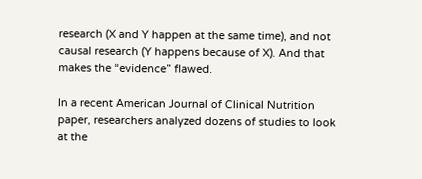research (X and Y happen at the same time), and not causal research (Y happens because of X). And that makes the “evidence” flawed.

In a recent American Journal of Clinical Nutrition paper, researchers analyzed dozens of studies to look at the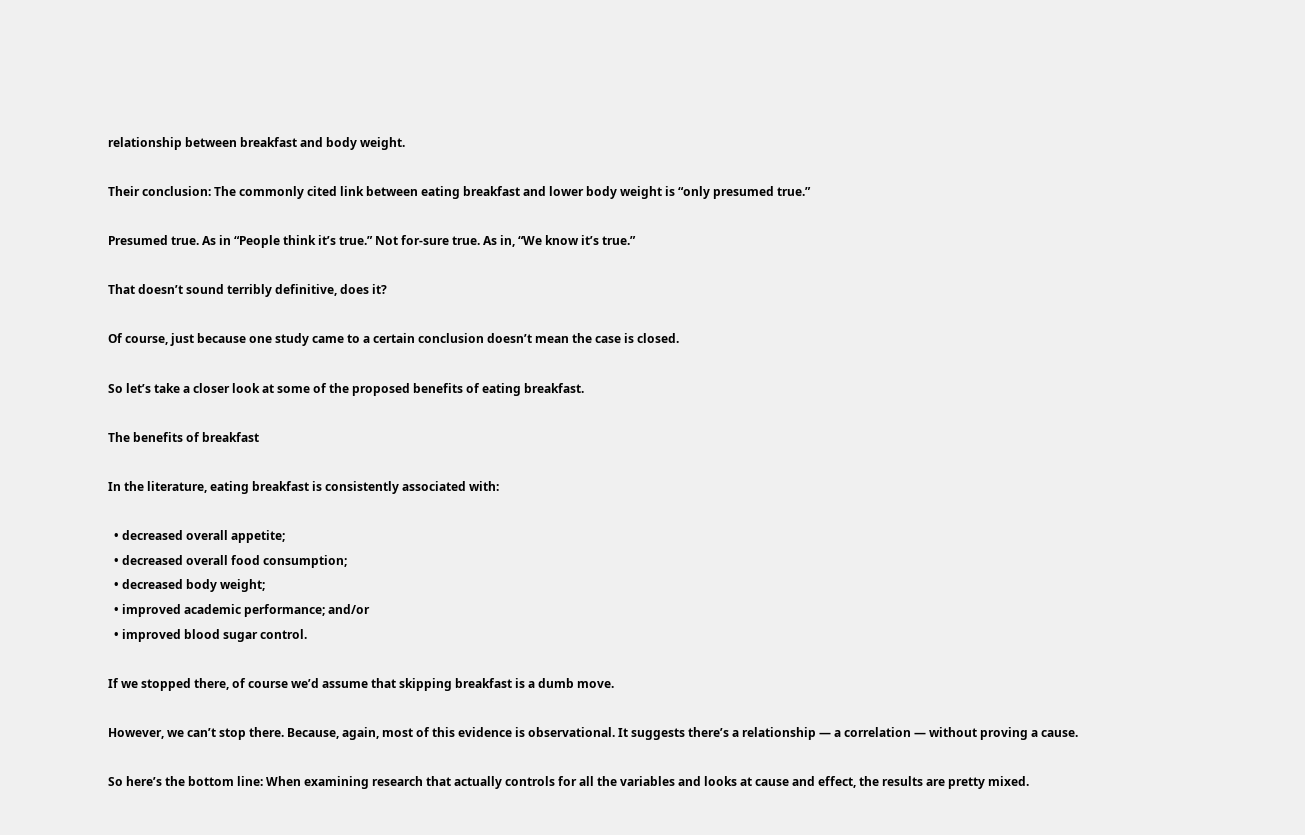relationship between breakfast and body weight.

Their conclusion: The commonly cited link between eating breakfast and lower body weight is “only presumed true.”

Presumed true. As in “People think it’s true.” Not for-sure true. As in, “We know it’s true.”

That doesn’t sound terribly definitive, does it?

Of course, just because one study came to a certain conclusion doesn’t mean the case is closed.

So let’s take a closer look at some of the proposed benefits of eating breakfast.

The benefits of breakfast

In the literature, eating breakfast is consistently associated with:

  • decreased overall appetite;
  • decreased overall food consumption;
  • decreased body weight;
  • improved academic performance; and/or
  • improved blood sugar control.

If we stopped there, of course we’d assume that skipping breakfast is a dumb move.

However, we can’t stop there. Because, again, most of this evidence is observational. It suggests there’s a relationship — a correlation — without proving a cause.

So here’s the bottom line: When examining research that actually controls for all the variables and looks at cause and effect, the results are pretty mixed.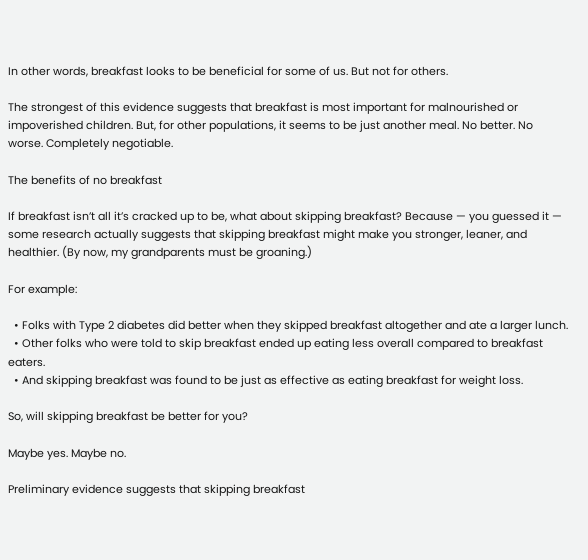In other words, breakfast looks to be beneficial for some of us. But not for others.

The strongest of this evidence suggests that breakfast is most important for malnourished or impoverished children. But, for other populations, it seems to be just another meal. No better. No worse. Completely negotiable.

The benefits of no breakfast

If breakfast isn’t all it’s cracked up to be, what about skipping breakfast? Because — you guessed it — some research actually suggests that skipping breakfast might make you stronger, leaner, and healthier. (By now, my grandparents must be groaning.)

For example:

  • Folks with Type 2 diabetes did better when they skipped breakfast altogether and ate a larger lunch.
  • Other folks who were told to skip breakfast ended up eating less overall compared to breakfast eaters.
  • And skipping breakfast was found to be just as effective as eating breakfast for weight loss.

So, will skipping breakfast be better for you?

Maybe yes. Maybe no.

Preliminary evidence suggests that skipping breakfast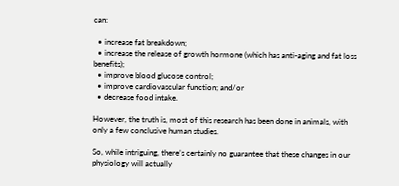can:

  • increase fat breakdown;
  • increase the release of growth hormone (which has anti-aging and fat loss benefits);
  • improve blood glucose control;
  • improve cardiovascular function; and/or
  • decrease food intake.

However, the truth is, most of this research has been done in animals, with only a few conclusive human studies.

So, while intriguing, there’s certainly no guarantee that these changes in our physiology will actually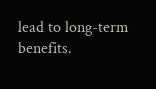lead to long-term benefits.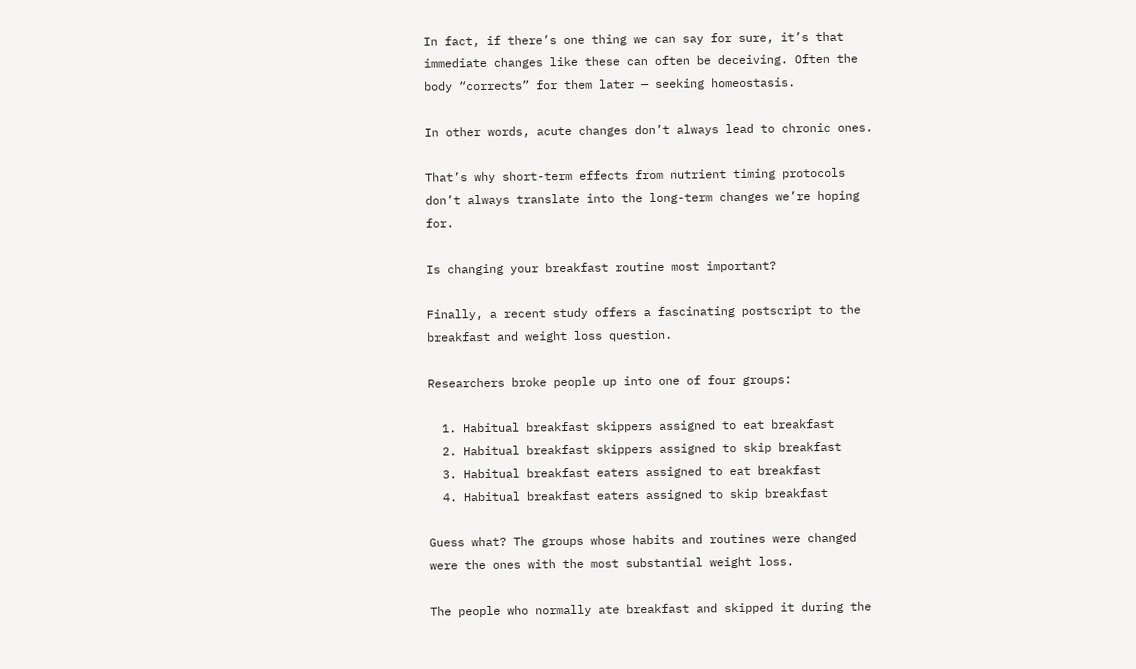In fact, if there’s one thing we can say for sure, it’s that immediate changes like these can often be deceiving. Often the body “corrects” for them later — seeking homeostasis.

In other words, acute changes don’t always lead to chronic ones.

That’s why short-term effects from nutrient timing protocols don’t always translate into the long-term changes we’re hoping for.

Is changing your breakfast routine most important?

Finally, a recent study offers a fascinating postscript to the breakfast and weight loss question.

Researchers broke people up into one of four groups:

  1. Habitual breakfast skippers assigned to eat breakfast
  2. Habitual breakfast skippers assigned to skip breakfast
  3. Habitual breakfast eaters assigned to eat breakfast
  4. Habitual breakfast eaters assigned to skip breakfast

Guess what? The groups whose habits and routines were changed were the ones with the most substantial weight loss.

The people who normally ate breakfast and skipped it during the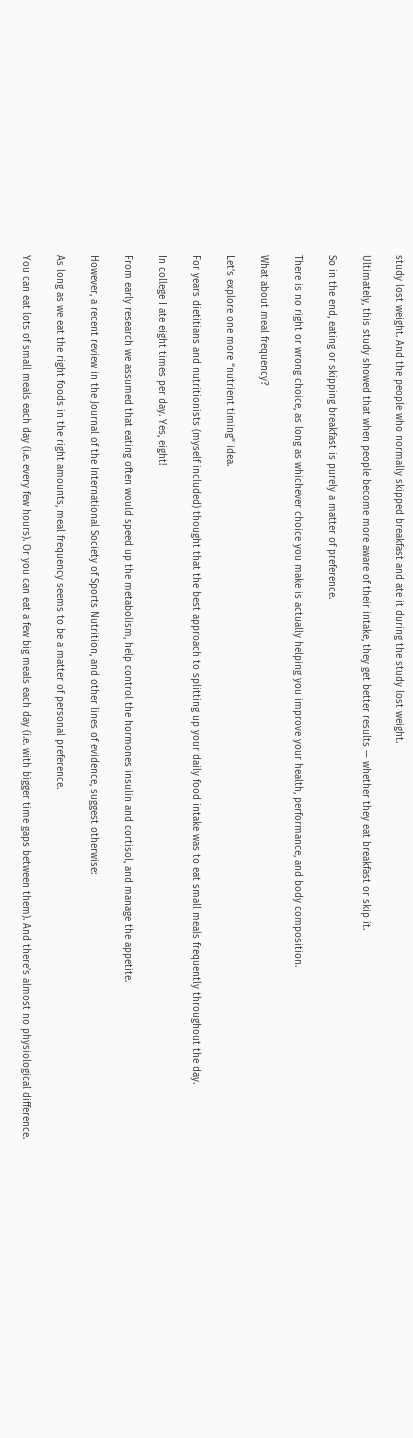study lost weight. And the people who normally skipped breakfast and ate it during the study lost weight.

Ultimately, this study showed that when people become more aware of their intake, they get better results — whether they eat breakfast or skip it.

So in the end, eating or skipping breakfast is purely a matter of preference.

There is no right or wrong choice, as long as whichever choice you make is actually helping you improve your health, performance, and body composition.

What about meal frequency?

Let’s explore one more “nutrient timing” idea.

For years dietitians and nutritionists (myself included) thought that the best approach to splitting up your daily food intake was to eat small meals frequently throughout the day.

In college I ate eight times per day. Yes, eight!

From early research we assumed that eating often would speed up the metabolism, help control the hormones insulin and cortisol, and manage the appetite.

However, a recent review in the Journal of the International Society of Sports Nutrition, and other lines of evidence, suggest otherwise:

As long as we eat the right foods in the right amounts, meal frequency seems to be a matter of personal preference.

You can eat lots of small meals each day (i.e. every few hours). Or you can eat a few big meals each day (i.e. with bigger time gaps between them). And there’s almost no physiological difference.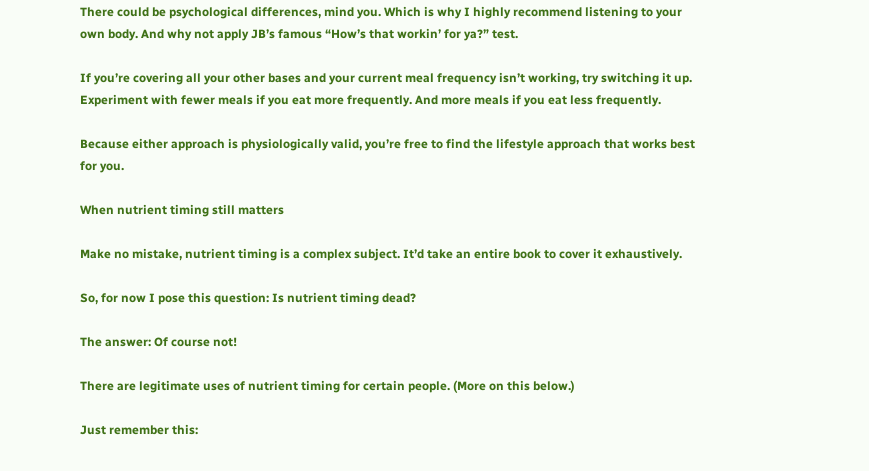There could be psychological differences, mind you. Which is why I highly recommend listening to your own body. And why not apply JB’s famous “How’s that workin’ for ya?” test.

If you’re covering all your other bases and your current meal frequency isn’t working, try switching it up. Experiment with fewer meals if you eat more frequently. And more meals if you eat less frequently.

Because either approach is physiologically valid, you’re free to find the lifestyle approach that works best for you.

When nutrient timing still matters

Make no mistake, nutrient timing is a complex subject. It’d take an entire book to cover it exhaustively.

So, for now I pose this question: Is nutrient timing dead?

The answer: Of course not!

There are legitimate uses of nutrient timing for certain people. (More on this below.)

Just remember this: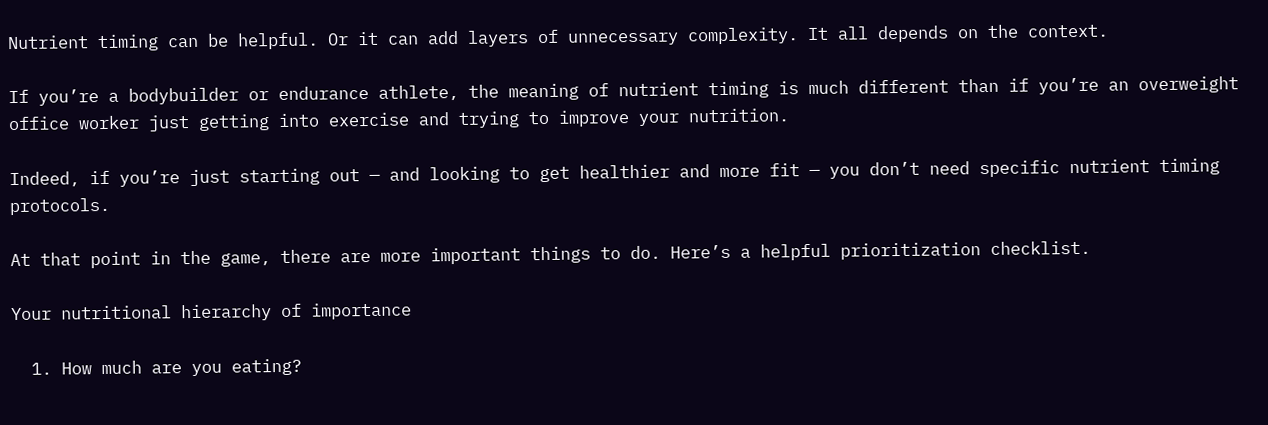Nutrient timing can be helpful. Or it can add layers of unnecessary complexity. It all depends on the context.

If you’re a bodybuilder or endurance athlete, the meaning of nutrient timing is much different than if you’re an overweight office worker just getting into exercise and trying to improve your nutrition.

Indeed, if you’re just starting out — and looking to get healthier and more fit — you don’t need specific nutrient timing protocols.

At that point in the game, there are more important things to do. Here’s a helpful prioritization checklist.

Your nutritional hierarchy of importance

  1. How much are you eating?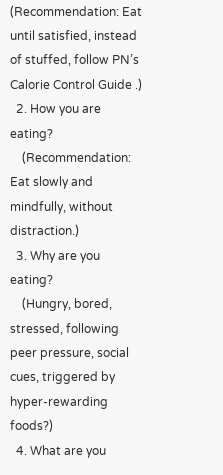(Recommendation: Eat until satisfied, instead of stuffed, follow PN’s Calorie Control Guide .)
  2. How you are eating?
    (Recommendation: Eat slowly and mindfully, without distraction.)
  3. Why are you eating?
    (Hungry, bored, stressed, following peer pressure, social cues, triggered by hyper-rewarding foods?)
  4. What are you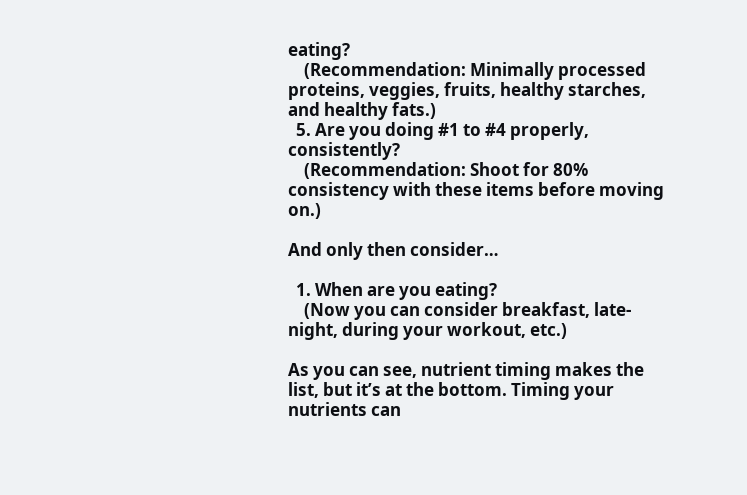eating?
    (Recommendation: Minimally processed proteins, veggies, fruits, healthy starches, and healthy fats.)
  5. Are you doing #1 to #4 properly, consistently?
    (Recommendation: Shoot for 80% consistency with these items before moving on.)

And only then consider…

  1. When are you eating?
    (Now you can consider breakfast, late-night, during your workout, etc.)

As you can see, nutrient timing makes the list, but it’s at the bottom. Timing your nutrients can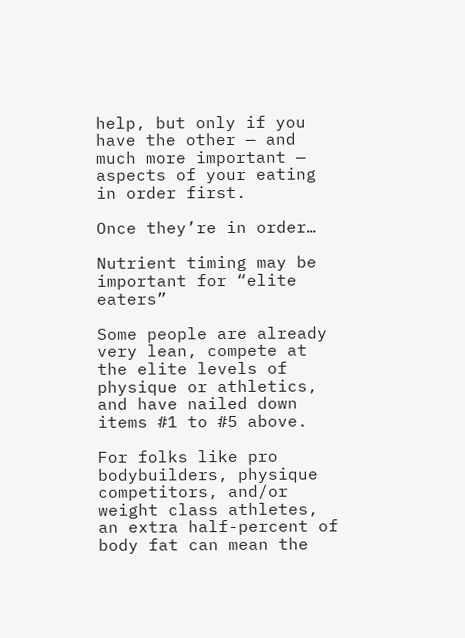help, but only if you have the other — and much more important — aspects of your eating in order first.

Once they’re in order…

Nutrient timing may be important for “elite eaters”

Some people are already very lean, compete at the elite levels of physique or athletics, and have nailed down items #1 to #5 above.

For folks like pro bodybuilders, physique competitors, and/or weight class athletes, an extra half-percent of body fat can mean the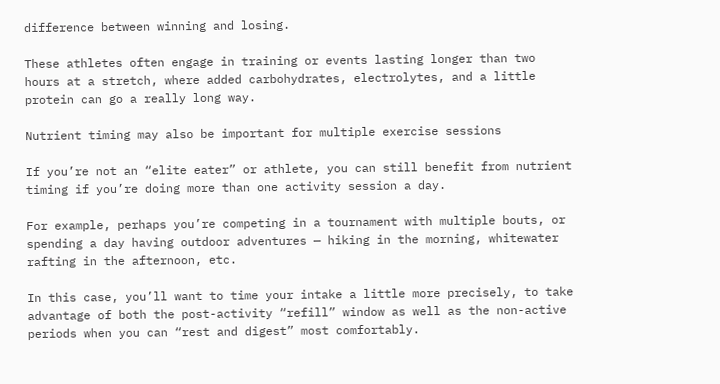difference between winning and losing.

These athletes often engage in training or events lasting longer than two hours at a stretch, where added carbohydrates, electrolytes, and a little protein can go a really long way.

Nutrient timing may also be important for multiple exercise sessions

If you’re not an “elite eater” or athlete, you can still benefit from nutrient timing if you’re doing more than one activity session a day.

For example, perhaps you’re competing in a tournament with multiple bouts, or spending a day having outdoor adventures — hiking in the morning, whitewater rafting in the afternoon, etc.

In this case, you’ll want to time your intake a little more precisely, to take advantage of both the post-activity “refill” window as well as the non-active periods when you can “rest and digest” most comfortably.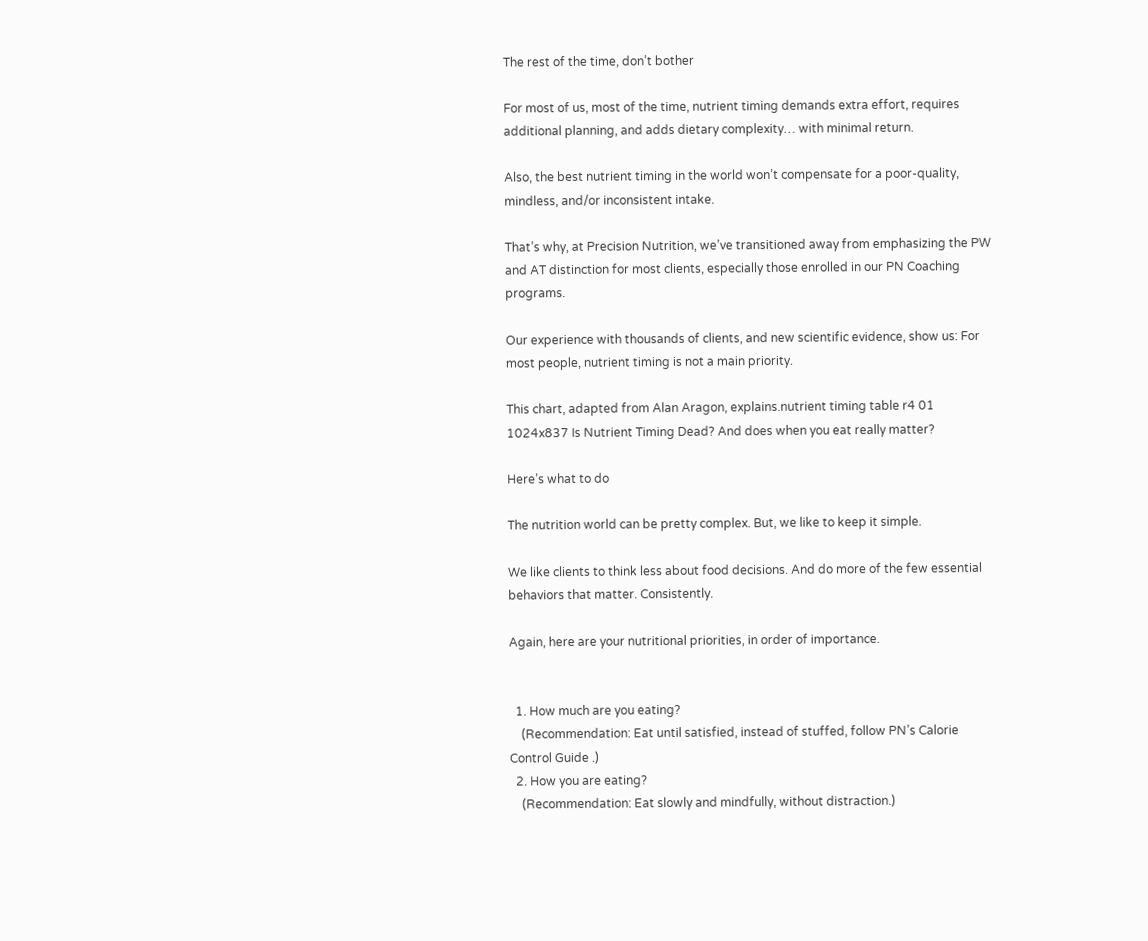The rest of the time, don’t bother

For most of us, most of the time, nutrient timing demands extra effort, requires additional planning, and adds dietary complexity… with minimal return.

Also, the best nutrient timing in the world won’t compensate for a poor-quality, mindless, and/or inconsistent intake.

That’s why, at Precision Nutrition, we’ve transitioned away from emphasizing the PW and AT distinction for most clients, especially those enrolled in our PN Coaching programs.

Our experience with thousands of clients, and new scientific evidence, show us: For most people, nutrient timing is not a main priority.

This chart, adapted from Alan Aragon, explains.nutrient timing table r4 01 1024x837 Is Nutrient Timing Dead? And does when you eat really matter?

Here’s what to do

The nutrition world can be pretty complex. But, we like to keep it simple.

We like clients to think less about food decisions. And do more of the few essential behaviors that matter. Consistently.

Again, here are your nutritional priorities, in order of importance.


  1. How much are you eating?
    (Recommendation: Eat until satisfied, instead of stuffed, follow PN’s Calorie Control Guide .)
  2. How you are eating?
    (Recommendation: Eat slowly and mindfully, without distraction.)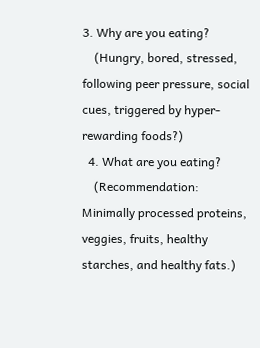3. Why are you eating?
    (Hungry, bored, stressed, following peer pressure, social cues, triggered by hyper-rewarding foods?)
  4. What are you eating?
    (Recommendation: Minimally processed proteins, veggies, fruits, healthy starches, and healthy fats.)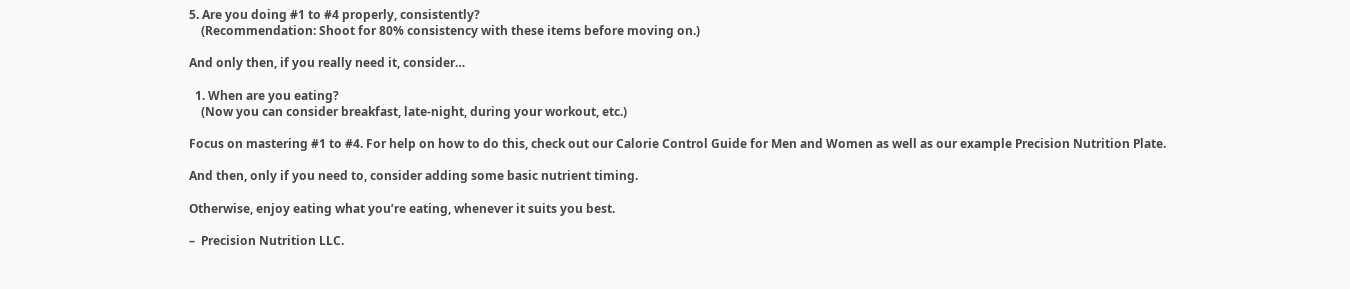5. Are you doing #1 to #4 properly, consistently?
    (Recommendation: Shoot for 80% consistency with these items before moving on.)

And only then, if you really need it, consider…

  1. When are you eating?
    (Now you can consider breakfast, late-night, during your workout, etc.)

Focus on mastering #1 to #4. For help on how to do this, check out our Calorie Control Guide for Men and Women as well as our example Precision Nutrition Plate.

And then, only if you need to, consider adding some basic nutrient timing.

Otherwise, enjoy eating what you’re eating, whenever it suits you best.

–  Precision Nutrition LLC.